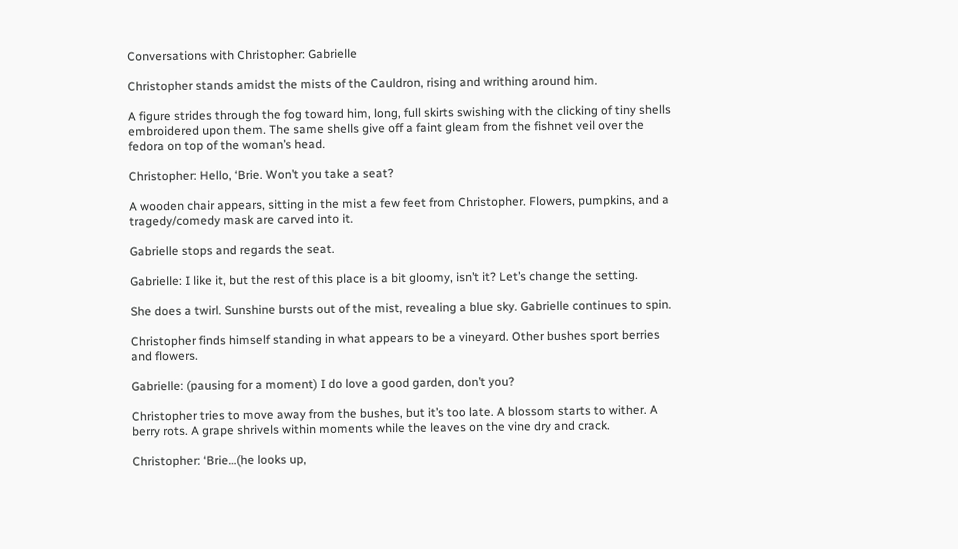Conversations with Christopher: Gabrielle

Christopher stands amidst the mists of the Cauldron, rising and writhing around him.

A figure strides through the fog toward him, long, full skirts swishing with the clicking of tiny shells embroidered upon them. The same shells give off a faint gleam from the fishnet veil over the fedora on top of the woman’s head.

Christopher: Hello, ‘Brie. Won’t you take a seat?

A wooden chair appears, sitting in the mist a few feet from Christopher. Flowers, pumpkins, and a tragedy/comedy mask are carved into it.

Gabrielle stops and regards the seat.

Gabrielle: I like it, but the rest of this place is a bit gloomy, isn’t it? Let’s change the setting.

She does a twirl. Sunshine bursts out of the mist, revealing a blue sky. Gabrielle continues to spin.

Christopher finds himself standing in what appears to be a vineyard. Other bushes sport berries and flowers.

Gabrielle: (pausing for a moment) I do love a good garden, don’t you?

Christopher tries to move away from the bushes, but it’s too late. A blossom starts to wither. A berry rots. A grape shrivels within moments while the leaves on the vine dry and crack.

Christopher: ‘Brie…(he looks up,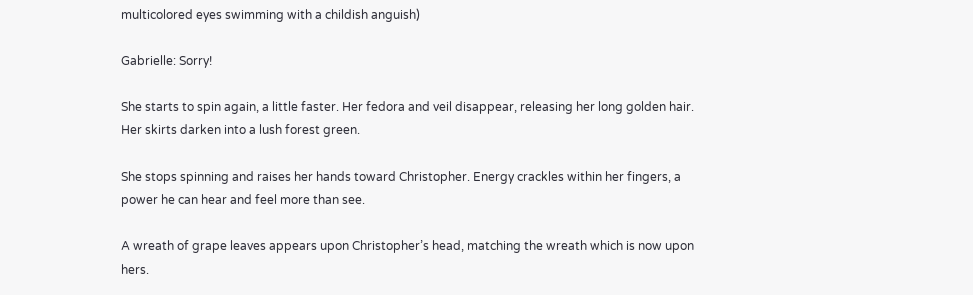multicolored eyes swimming with a childish anguish)

Gabrielle: Sorry!

She starts to spin again, a little faster. Her fedora and veil disappear, releasing her long golden hair. Her skirts darken into a lush forest green.

She stops spinning and raises her hands toward Christopher. Energy crackles within her fingers, a power he can hear and feel more than see.

A wreath of grape leaves appears upon Christopher’s head, matching the wreath which is now upon hers.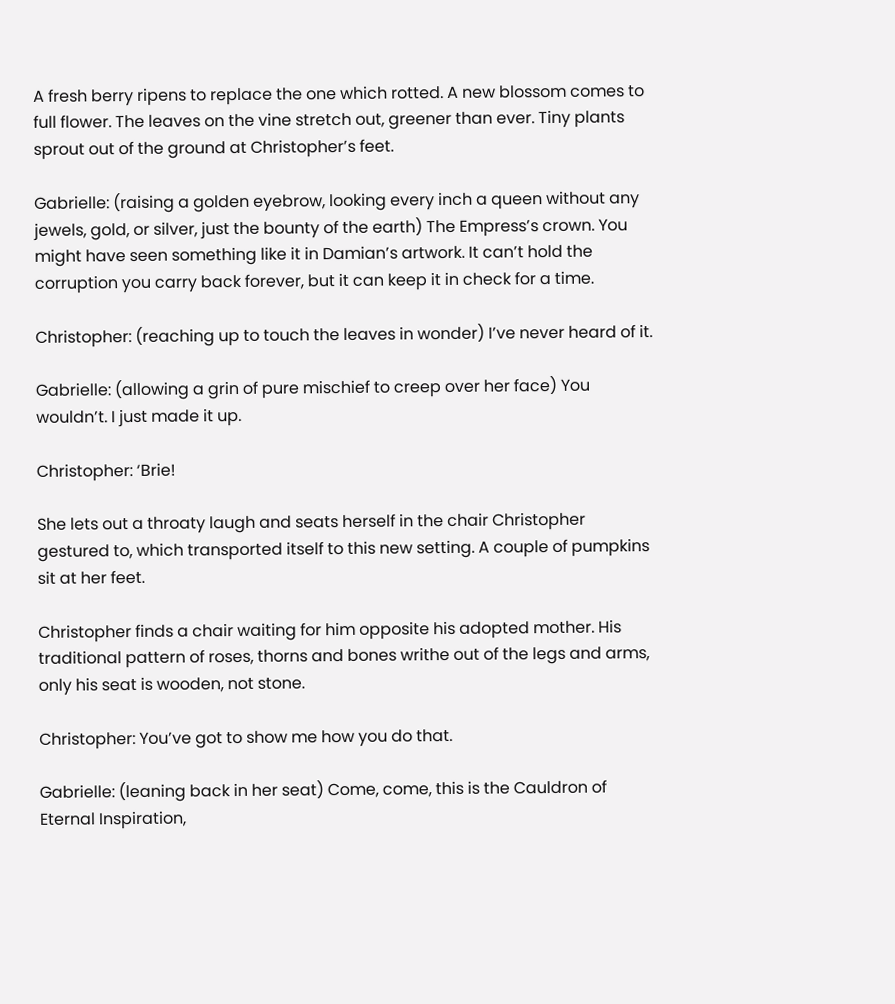A fresh berry ripens to replace the one which rotted. A new blossom comes to full flower. The leaves on the vine stretch out, greener than ever. Tiny plants sprout out of the ground at Christopher’s feet.

Gabrielle: (raising a golden eyebrow, looking every inch a queen without any jewels, gold, or silver, just the bounty of the earth) The Empress’s crown. You might have seen something like it in Damian’s artwork. It can’t hold the corruption you carry back forever, but it can keep it in check for a time.

Christopher: (reaching up to touch the leaves in wonder) I’ve never heard of it.

Gabrielle: (allowing a grin of pure mischief to creep over her face) You wouldn’t. I just made it up.

Christopher: ‘Brie!

She lets out a throaty laugh and seats herself in the chair Christopher gestured to, which transported itself to this new setting. A couple of pumpkins sit at her feet.

Christopher finds a chair waiting for him opposite his adopted mother. His traditional pattern of roses, thorns and bones writhe out of the legs and arms, only his seat is wooden, not stone.

Christopher: You’ve got to show me how you do that.

Gabrielle: (leaning back in her seat) Come, come, this is the Cauldron of Eternal Inspiration,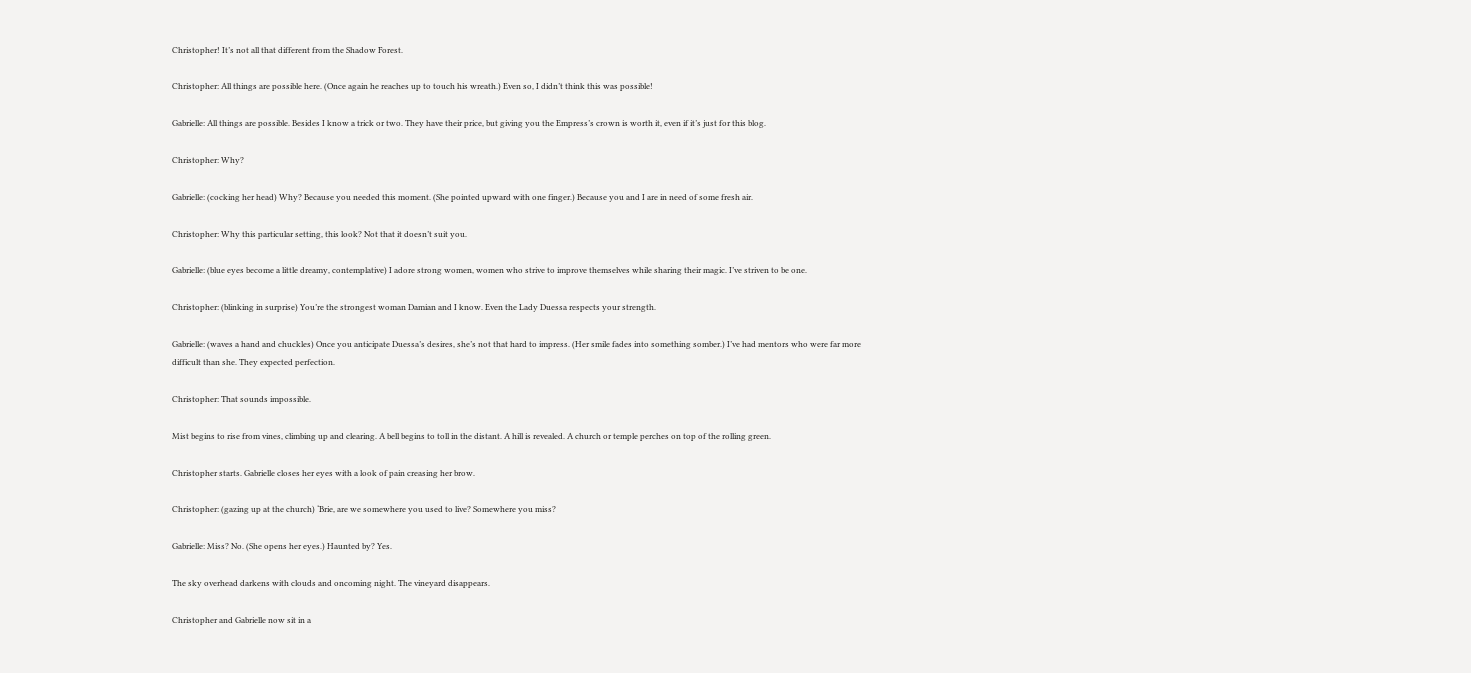Christopher! It’s not all that different from the Shadow Forest.

Christopher: All things are possible here. (Once again he reaches up to touch his wreath.) Even so, I didn’t think this was possible!

Gabrielle: All things are possible. Besides I know a trick or two. They have their price, but giving you the Empress’s crown is worth it, even if it’s just for this blog.

Christopher: Why?

Gabrielle: (cocking her head) Why? Because you needed this moment. (She pointed upward with one finger.) Because you and I are in need of some fresh air.

Christopher: Why this particular setting, this look? Not that it doesn’t suit you.

Gabrielle: (blue eyes become a little dreamy, contemplative) I adore strong women, women who strive to improve themselves while sharing their magic. I’ve striven to be one.

Christopher: (blinking in surprise) You’re the strongest woman Damian and I know. Even the Lady Duessa respects your strength.

Gabrielle: (waves a hand and chuckles) Once you anticipate Duessa’s desires, she’s not that hard to impress. (Her smile fades into something somber.) I’ve had mentors who were far more difficult than she. They expected perfection.

Christopher: That sounds impossible.

Mist begins to rise from vines, climbing up and clearing. A bell begins to toll in the distant. A hill is revealed. A church or temple perches on top of the rolling green.

Christopher starts. Gabrielle closes her eyes with a look of pain creasing her brow.

Christopher: (gazing up at the church) ‘Brie, are we somewhere you used to live? Somewhere you miss?

Gabrielle: Miss? No. (She opens her eyes.) Haunted by? Yes.

The sky overhead darkens with clouds and oncoming night. The vineyard disappears.

Christopher and Gabrielle now sit in a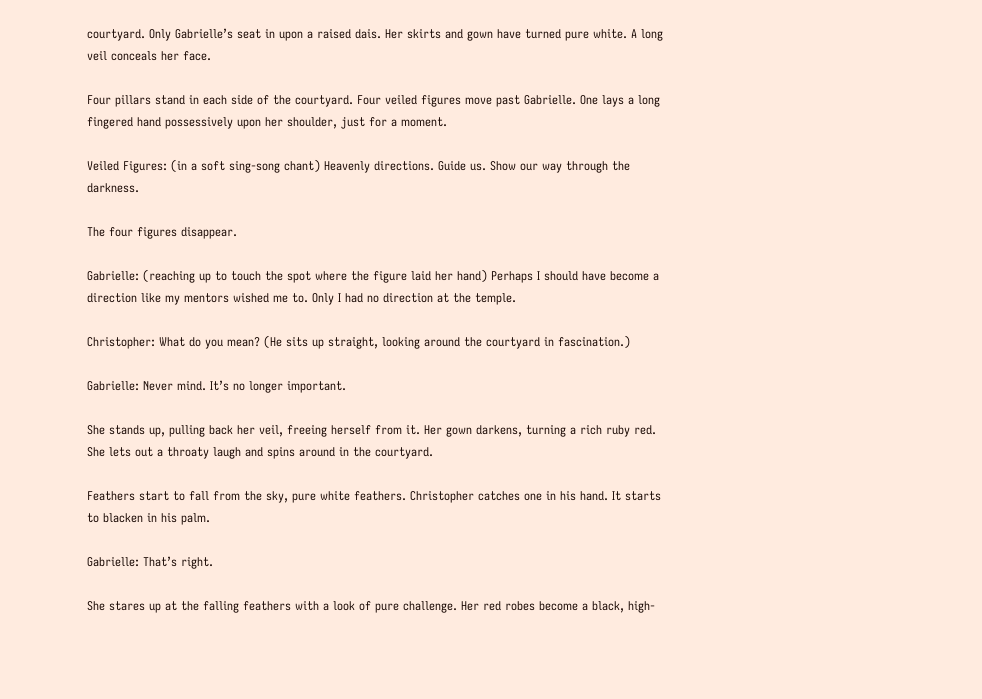courtyard. Only Gabrielle’s seat in upon a raised dais. Her skirts and gown have turned pure white. A long veil conceals her face.

Four pillars stand in each side of the courtyard. Four veiled figures move past Gabrielle. One lays a long fingered hand possessively upon her shoulder, just for a moment.

Veiled Figures: (in a soft sing-song chant) Heavenly directions. Guide us. Show our way through the darkness.

The four figures disappear.

Gabrielle: (reaching up to touch the spot where the figure laid her hand) Perhaps I should have become a direction like my mentors wished me to. Only I had no direction at the temple.

Christopher: What do you mean? (He sits up straight, looking around the courtyard in fascination.)

Gabrielle: Never mind. It’s no longer important.

She stands up, pulling back her veil, freeing herself from it. Her gown darkens, turning a rich ruby red. She lets out a throaty laugh and spins around in the courtyard.

Feathers start to fall from the sky, pure white feathers. Christopher catches one in his hand. It starts to blacken in his palm.

Gabrielle: That’s right.

She stares up at the falling feathers with a look of pure challenge. Her red robes become a black, high-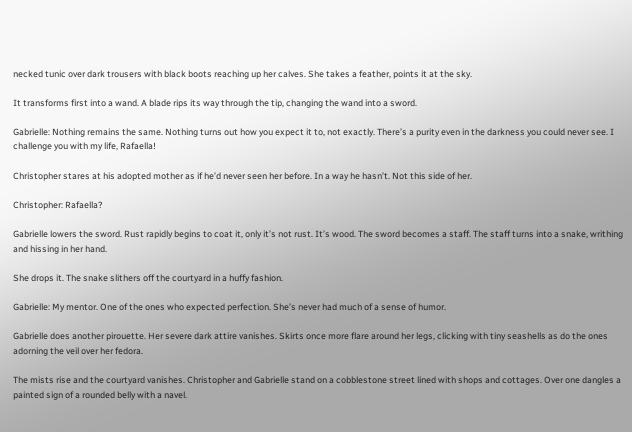necked tunic over dark trousers with black boots reaching up her calves. She takes a feather, points it at the sky.

It transforms first into a wand. A blade rips its way through the tip, changing the wand into a sword.

Gabrielle: Nothing remains the same. Nothing turns out how you expect it to, not exactly. There’s a purity even in the darkness you could never see. I challenge you with my life, Rafaella!

Christopher stares at his adopted mother as if he’d never seen her before. In a way he hasn’t. Not this side of her.

Christopher: Rafaella?

Gabrielle lowers the sword. Rust rapidly begins to coat it, only it’s not rust. It’s wood. The sword becomes a staff. The staff turns into a snake, writhing and hissing in her hand.

She drops it. The snake slithers off the courtyard in a huffy fashion.

Gabrielle: My mentor. One of the ones who expected perfection. She’s never had much of a sense of humor.

Gabrielle does another pirouette. Her severe dark attire vanishes. Skirts once more flare around her legs, clicking with tiny seashells as do the ones adorning the veil over her fedora.

The mists rise and the courtyard vanishes. Christopher and Gabrielle stand on a cobblestone street lined with shops and cottages. Over one dangles a painted sign of a rounded belly with a navel.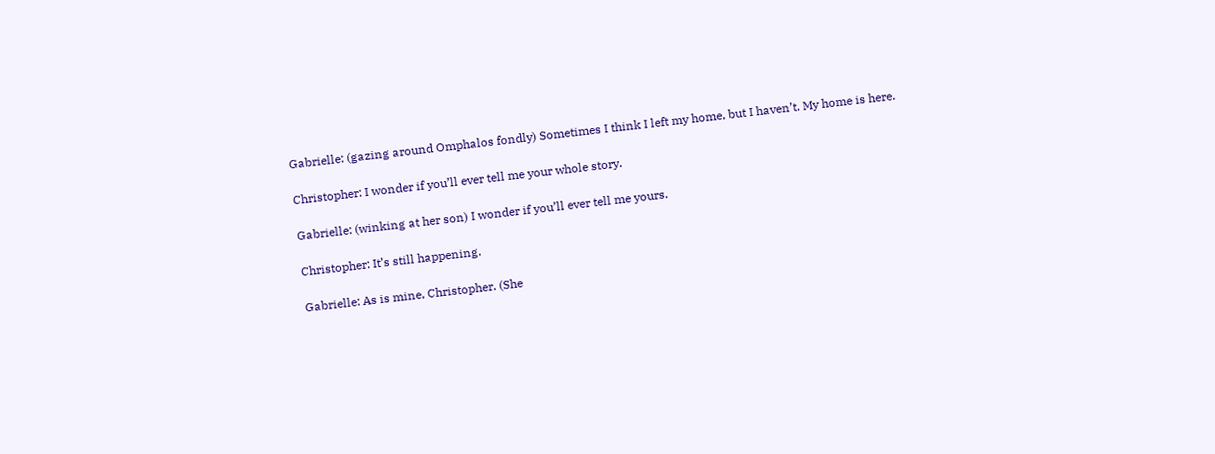Gabrielle: (gazing around Omphalos fondly) Sometimes I think I left my home, but I haven’t. My home is here.

Christopher: I wonder if you’ll ever tell me your whole story.

Gabrielle: (winking at her son) I wonder if you’ll ever tell me yours.

Christopher: It’s still happening.

Gabrielle: As is mine, Christopher. (She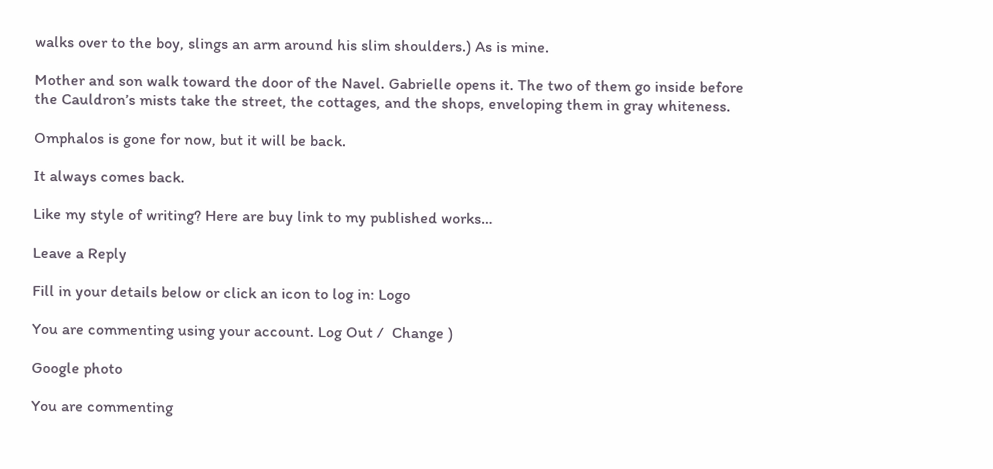walks over to the boy, slings an arm around his slim shoulders.) As is mine.

Mother and son walk toward the door of the Navel. Gabrielle opens it. The two of them go inside before the Cauldron’s mists take the street, the cottages, and the shops, enveloping them in gray whiteness.

Omphalos is gone for now, but it will be back.

It always comes back.

Like my style of writing? Here are buy link to my published works…

Leave a Reply

Fill in your details below or click an icon to log in: Logo

You are commenting using your account. Log Out /  Change )

Google photo

You are commenting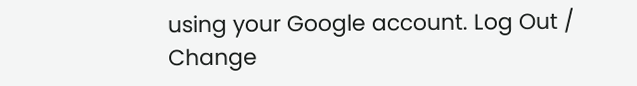using your Google account. Log Out /  Change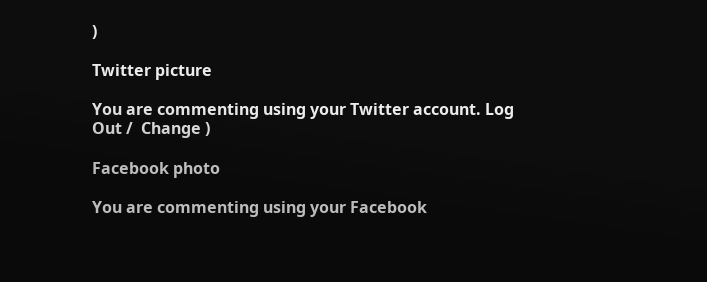)

Twitter picture

You are commenting using your Twitter account. Log Out /  Change )

Facebook photo

You are commenting using your Facebook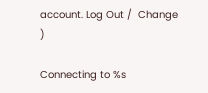account. Log Out /  Change )

Connecting to %s